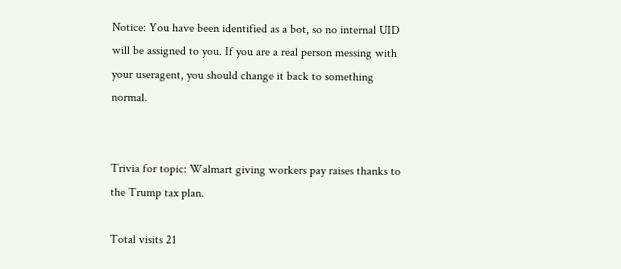Notice: You have been identified as a bot, so no internal UID will be assigned to you. If you are a real person messing with your useragent, you should change it back to something normal.


Trivia for topic: Walmart giving workers pay raises thanks to the Trump tax plan.

Total visits 21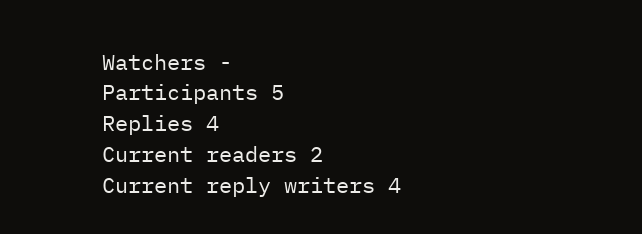Watchers -
Participants 5
Replies 4
Current readers 2
Current reply writers 4